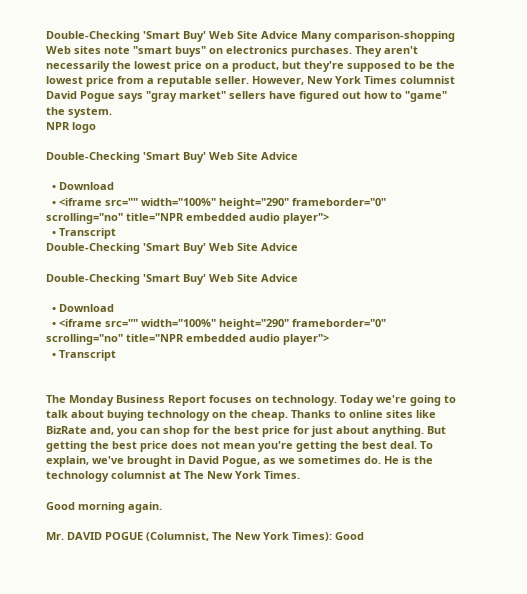Double-Checking 'Smart Buy' Web Site Advice Many comparison-shopping Web sites note "smart buys" on electronics purchases. They aren't necessarily the lowest price on a product, but they're supposed to be the lowest price from a reputable seller. However, New York Times columnist David Pogue says "gray market" sellers have figured out how to "game" the system.
NPR logo

Double-Checking 'Smart Buy' Web Site Advice

  • Download
  • <iframe src="" width="100%" height="290" frameborder="0" scrolling="no" title="NPR embedded audio player">
  • Transcript
Double-Checking 'Smart Buy' Web Site Advice

Double-Checking 'Smart Buy' Web Site Advice

  • Download
  • <iframe src="" width="100%" height="290" frameborder="0" scrolling="no" title="NPR embedded audio player">
  • Transcript


The Monday Business Report focuses on technology. Today we're going to talk about buying technology on the cheap. Thanks to online sites like BizRate and, you can shop for the best price for just about anything. But getting the best price does not mean you're getting the best deal. To explain, we've brought in David Pogue, as we sometimes do. He is the technology columnist at The New York Times.

Good morning again.

Mr. DAVID POGUE (Columnist, The New York Times): Good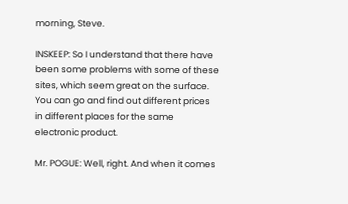morning, Steve.

INSKEEP: So I understand that there have been some problems with some of these sites, which seem great on the surface. You can go and find out different prices in different places for the same electronic product.

Mr. POGUE: Well, right. And when it comes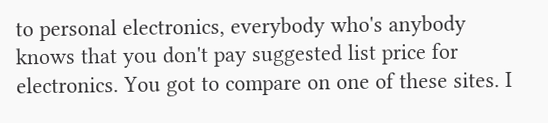to personal electronics, everybody who's anybody knows that you don't pay suggested list price for electronics. You got to compare on one of these sites. I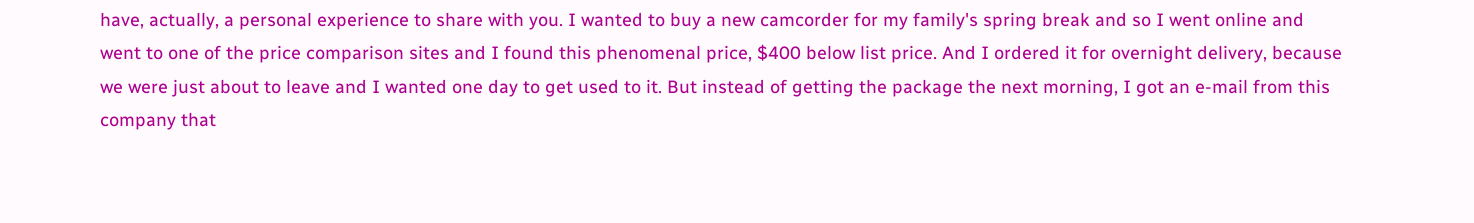have, actually, a personal experience to share with you. I wanted to buy a new camcorder for my family's spring break and so I went online and went to one of the price comparison sites and I found this phenomenal price, $400 below list price. And I ordered it for overnight delivery, because we were just about to leave and I wanted one day to get used to it. But instead of getting the package the next morning, I got an e-mail from this company that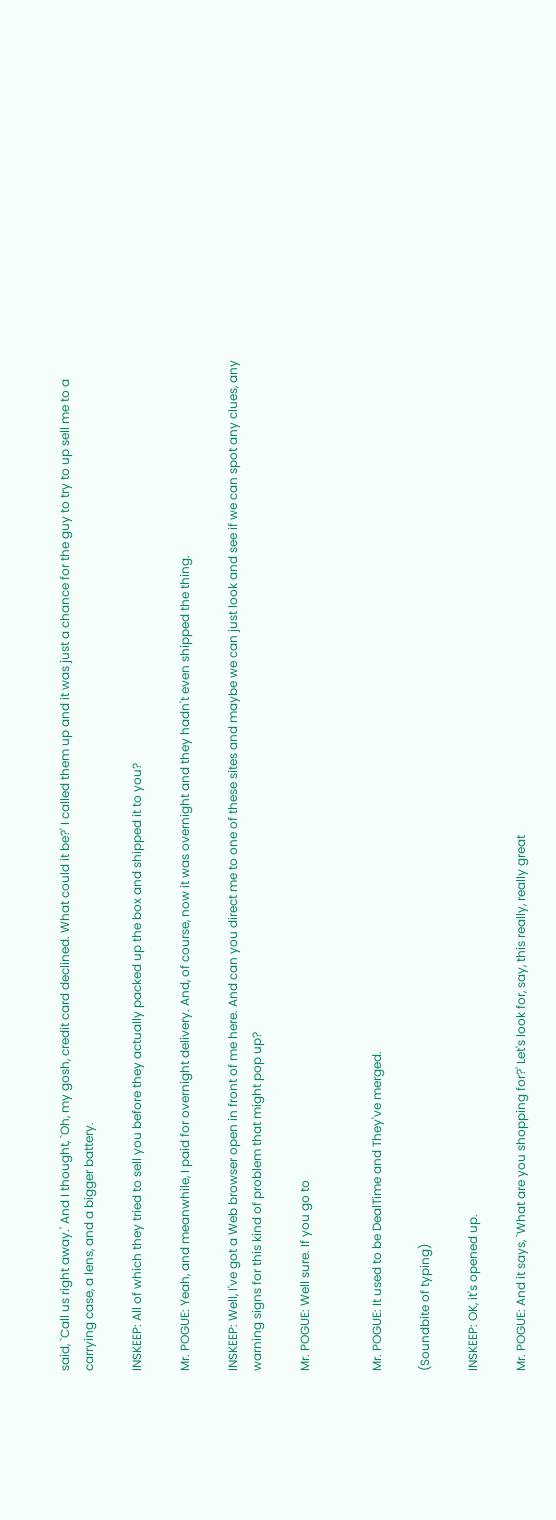said, `Call us right away.' And I thought, `Oh, my gosh, credit card declined. What could it be?' I called them up and it was just a chance for the guy to try to up sell me to a carrying case, a lens, and a bigger battery.

INSKEEP: All of which they tried to sell you before they actually packed up the box and shipped it to you?

Mr. POGUE: Yeah, and meanwhile, I paid for overnight delivery. And, of course, now it was overnight and they hadn't even shipped the thing.

INSKEEP: Well, I've got a Web browser open in front of me here. And can you direct me to one of these sites and maybe we can just look and see if we can spot any clues, any warning signs for this kind of problem that might pop up?

Mr. POGUE: Well sure. If you go to


Mr. POGUE: It used to be DealTime and They've merged.

(Soundbite of typing)

INSKEEP: OK, it's opened up.

Mr. POGUE: And it says, `What are you shopping for?' Let's look for, say, this really, really great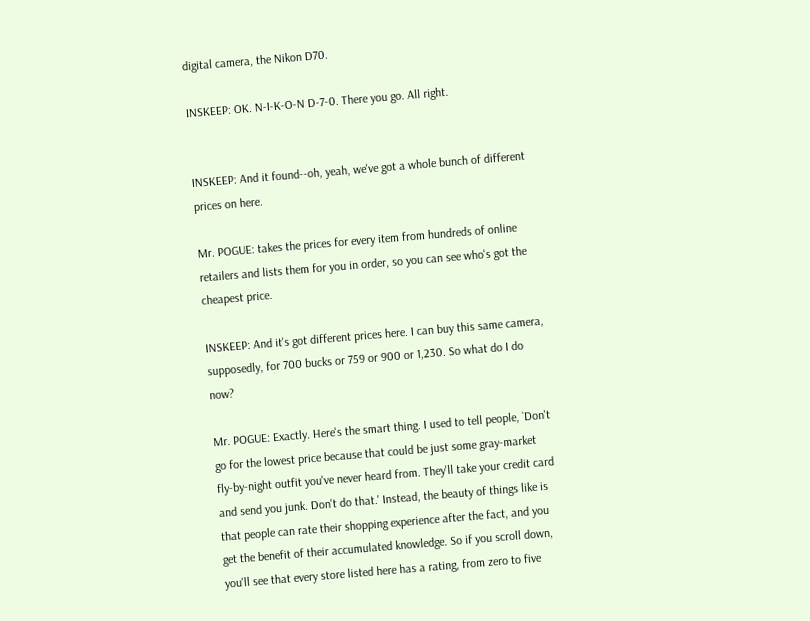digital camera, the Nikon D70.

INSKEEP: OK. N-I-K-O-N D-7-0. There you go. All right.


INSKEEP: And it found--oh, yeah, we've got a whole bunch of different prices on here.

Mr. POGUE: takes the prices for every item from hundreds of online retailers and lists them for you in order, so you can see who's got the cheapest price.

INSKEEP: And it's got different prices here. I can buy this same camera, supposedly, for 700 bucks or 759 or 900 or 1,230. So what do I do now?

Mr. POGUE: Exactly. Here's the smart thing. I used to tell people, `Don't go for the lowest price because that could be just some gray-market fly-by-night outfit you've never heard from. They'll take your credit card and send you junk. Don't do that.' Instead, the beauty of things like is that people can rate their shopping experience after the fact, and you get the benefit of their accumulated knowledge. So if you scroll down, you'll see that every store listed here has a rating, from zero to five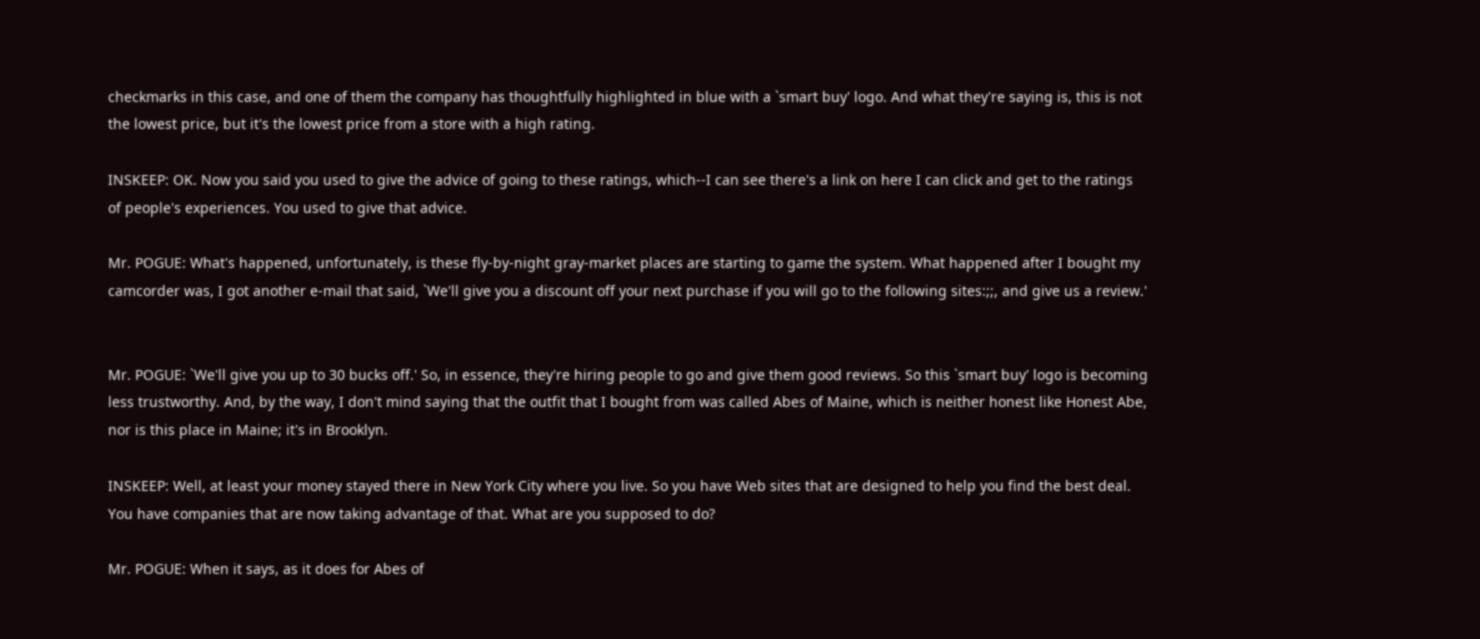checkmarks in this case, and one of them the company has thoughtfully highlighted in blue with a `smart buy' logo. And what they're saying is, this is not the lowest price, but it's the lowest price from a store with a high rating.

INSKEEP: OK. Now you said you used to give the advice of going to these ratings, which--I can see there's a link on here I can click and get to the ratings of people's experiences. You used to give that advice.

Mr. POGUE: What's happened, unfortunately, is these fly-by-night gray-market places are starting to game the system. What happened after I bought my camcorder was, I got another e-mail that said, `We'll give you a discount off your next purchase if you will go to the following sites:;;, and give us a review.'


Mr. POGUE: `We'll give you up to 30 bucks off.' So, in essence, they're hiring people to go and give them good reviews. So this `smart buy' logo is becoming less trustworthy. And, by the way, I don't mind saying that the outfit that I bought from was called Abes of Maine, which is neither honest like Honest Abe, nor is this place in Maine; it's in Brooklyn.

INSKEEP: Well, at least your money stayed there in New York City where you live. So you have Web sites that are designed to help you find the best deal. You have companies that are now taking advantage of that. What are you supposed to do?

Mr. POGUE: When it says, as it does for Abes of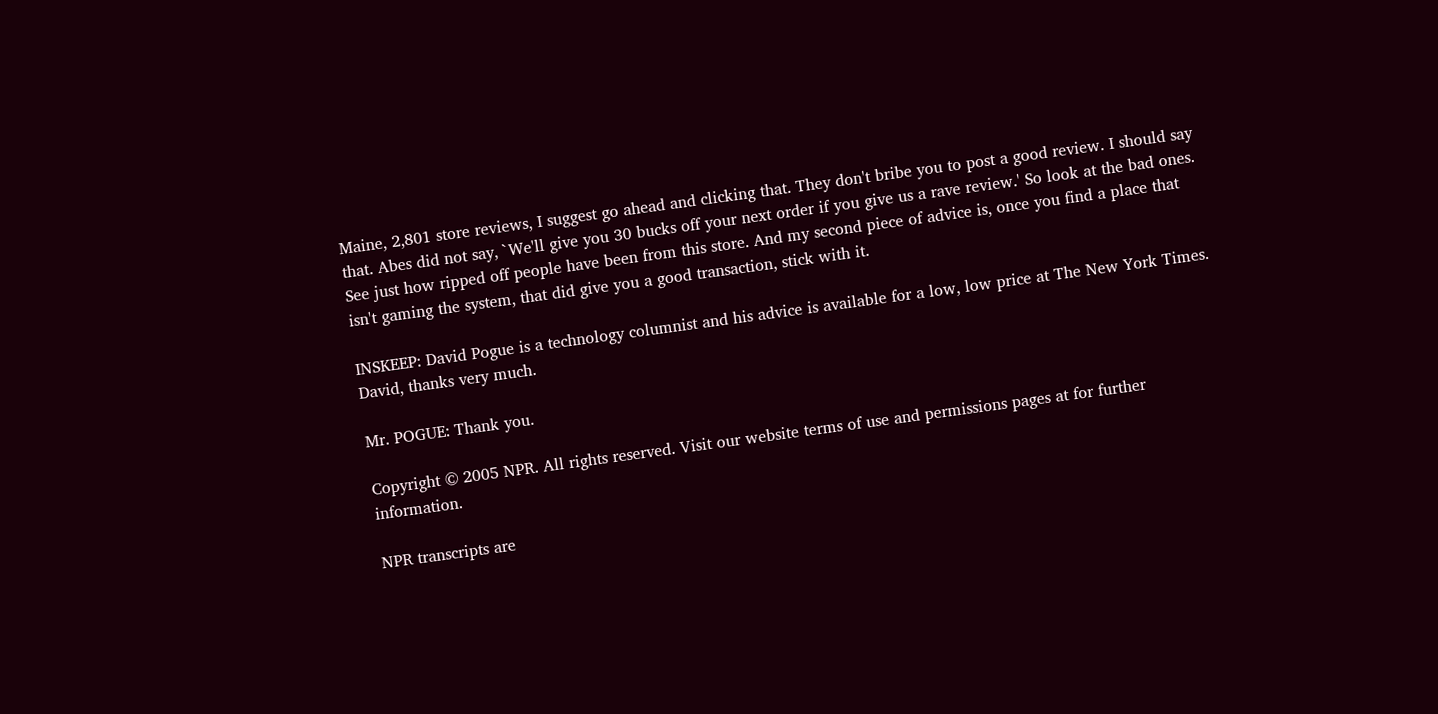Maine, 2,801 store reviews, I suggest go ahead and clicking that. They don't bribe you to post a good review. I should say that. Abes did not say, `We'll give you 30 bucks off your next order if you give us a rave review.' So look at the bad ones. See just how ripped off people have been from this store. And my second piece of advice is, once you find a place that isn't gaming the system, that did give you a good transaction, stick with it.

INSKEEP: David Pogue is a technology columnist and his advice is available for a low, low price at The New York Times. David, thanks very much.

Mr. POGUE: Thank you.

Copyright © 2005 NPR. All rights reserved. Visit our website terms of use and permissions pages at for further information.

NPR transcripts are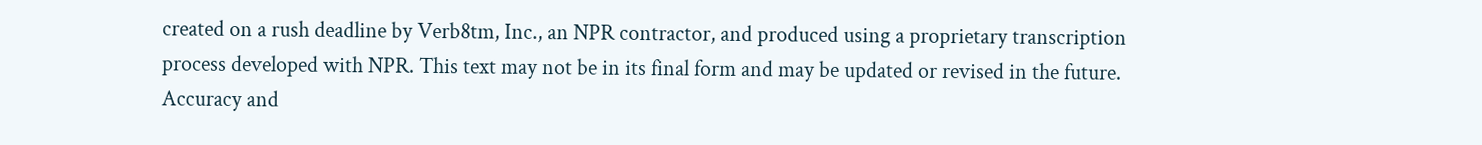created on a rush deadline by Verb8tm, Inc., an NPR contractor, and produced using a proprietary transcription process developed with NPR. This text may not be in its final form and may be updated or revised in the future. Accuracy and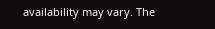availability may vary. The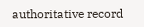authoritative record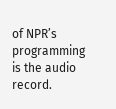of NPR’s programming is the audio record.